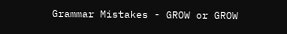Grammar Mistakes - GROW or GROW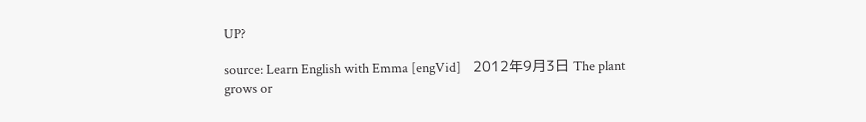UP?

source: Learn English with Emma [engVid]    2012年9月3日 The plant grows or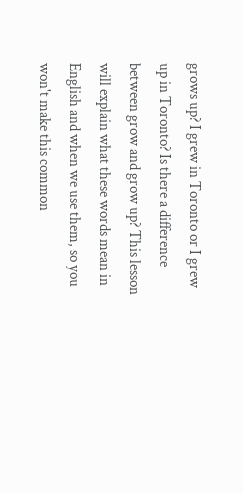grows up? I grew in Toronto or I grew up in Toronto? Is there a difference between grow and grow up? This lesson will explain what these words mean in English and when we use them, so you won't make this common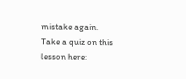mistake again. Take a quiz on this lesson here: